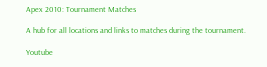Apex 2010: Tournament Matches

A hub for all locations and links to matches during the tournament.

Youtube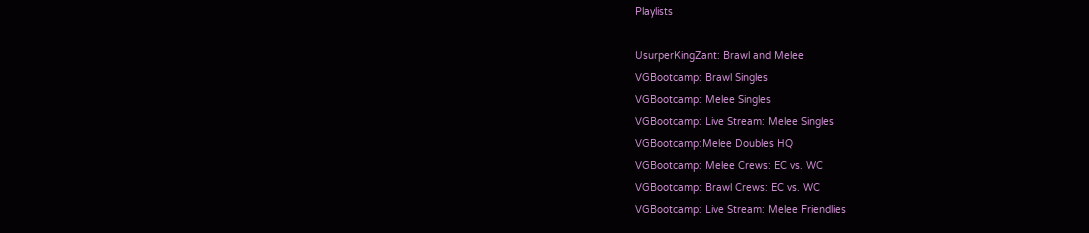Playlists

UsurperKingZant: Brawl and Melee
VGBootcamp: Brawl Singles
VGBootcamp: Melee Singles
VGBootcamp: Live Stream: Melee Singles
VGBootcamp:Melee Doubles HQ
VGBootcamp: Melee Crews: EC vs. WC
VGBootcamp: Brawl Crews: EC vs. WC
VGBootcamp: Live Stream: Melee Friendlies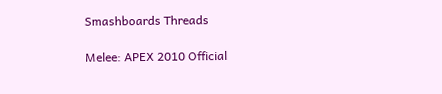Smashboards Threads

Melee: APEX 2010 Official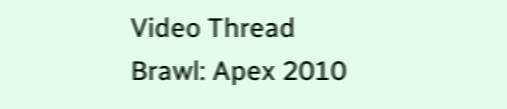Video Thread
Brawl: Apex 2010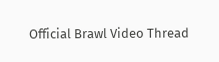Official Brawl Video Thread